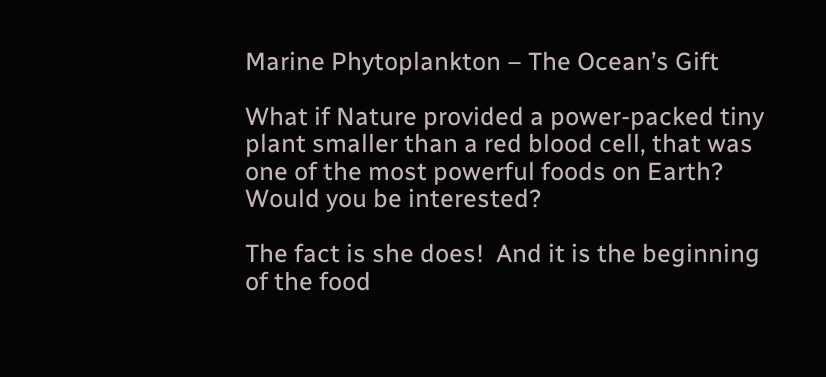Marine Phytoplankton – The Ocean’s Gift

What if Nature provided a power-packed tiny plant smaller than a red blood cell, that was one of the most powerful foods on Earth?  Would you be interested?

The fact is she does!  And it is the beginning of the food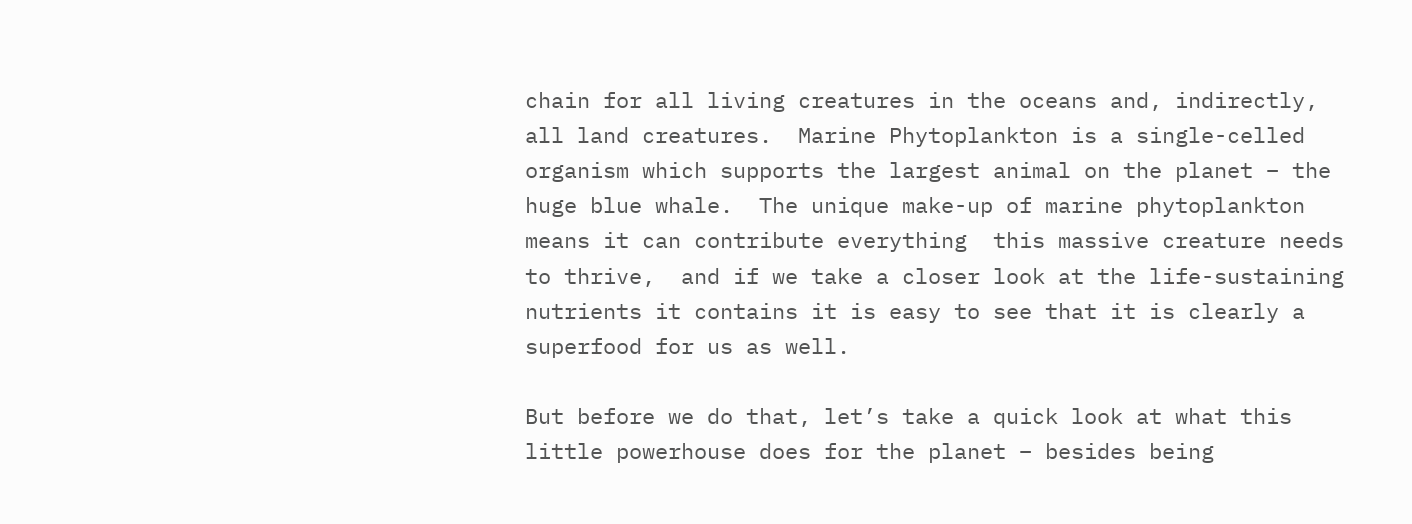chain for all living creatures in the oceans and, indirectly, all land creatures.  Marine Phytoplankton is a single-celled organism which supports the largest animal on the planet – the huge blue whale.  The unique make-up of marine phytoplankton means it can contribute everything  this massive creature needs to thrive,  and if we take a closer look at the life-sustaining nutrients it contains it is easy to see that it is clearly a superfood for us as well.

But before we do that, let’s take a quick look at what this little powerhouse does for the planet – besides being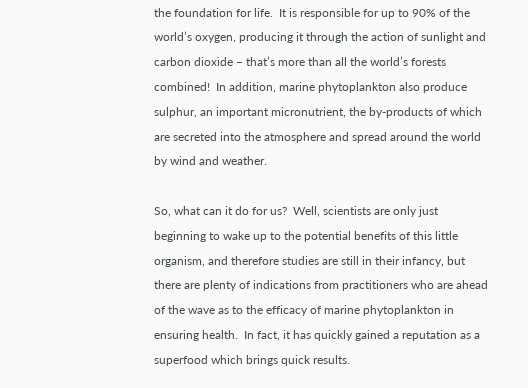the foundation for life.  It is responsible for up to 90% of the world’s oxygen, producing it through the action of sunlight and carbon dioxide – that’s more than all the world’s forests combined!  In addition, marine phytoplankton also produce sulphur, an important micronutrient, the by-products of which are secreted into the atmosphere and spread around the world by wind and weather.

So, what can it do for us?  Well, scientists are only just beginning to wake up to the potential benefits of this little organism, and therefore studies are still in their infancy, but there are plenty of indications from practitioners who are ahead of the wave as to the efficacy of marine phytoplankton in ensuring health.  In fact, it has quickly gained a reputation as a superfood which brings quick results.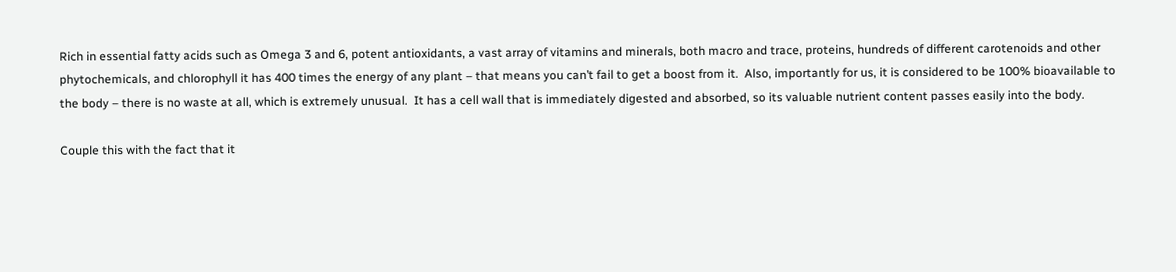Rich in essential fatty acids such as Omega 3 and 6, potent antioxidants, a vast array of vitamins and minerals, both macro and trace, proteins, hundreds of different carotenoids and other phytochemicals, and chlorophyll it has 400 times the energy of any plant – that means you can’t fail to get a boost from it.  Also, importantly for us, it is considered to be 100% bioavailable to the body – there is no waste at all, which is extremely unusual.  It has a cell wall that is immediately digested and absorbed, so its valuable nutrient content passes easily into the body.

Couple this with the fact that it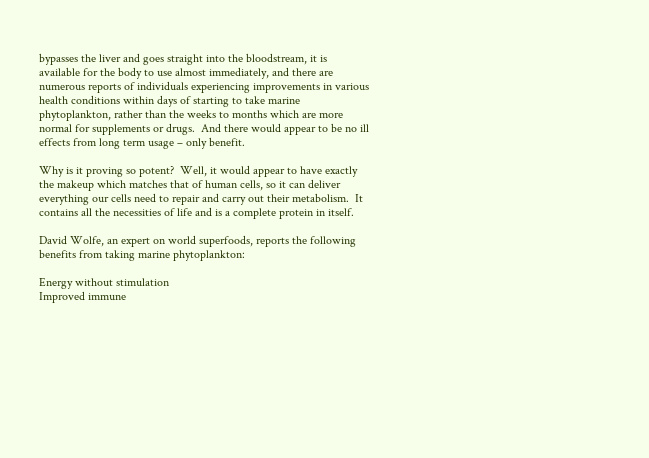bypasses the liver and goes straight into the bloodstream, it is available for the body to use almost immediately, and there are numerous reports of individuals experiencing improvements in various health conditions within days of starting to take marine phytoplankton, rather than the weeks to months which are more normal for supplements or drugs.  And there would appear to be no ill effects from long term usage – only benefit.

Why is it proving so potent?  Well, it would appear to have exactly the makeup which matches that of human cells, so it can deliver everything our cells need to repair and carry out their metabolism.  It contains all the necessities of life and is a complete protein in itself.

David Wolfe, an expert on world superfoods, reports the following benefits from taking marine phytoplankton:

Energy without stimulation
Improved immune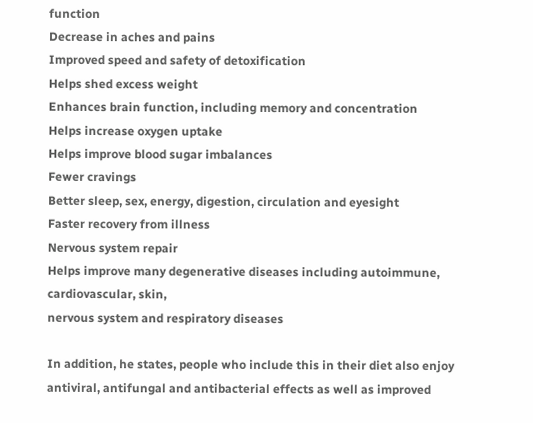function
Decrease in aches and pains
Improved speed and safety of detoxification
Helps shed excess weight
Enhances brain function, including memory and concentration
Helps increase oxygen uptake
Helps improve blood sugar imbalances
Fewer cravings
Better sleep, sex, energy, digestion, circulation and eyesight
Faster recovery from illness
Nervous system repair
Helps improve many degenerative diseases including autoimmune, cardiovascular, skin,
nervous system and respiratory diseases

In addition, he states, people who include this in their diet also enjoy antiviral, antifungal and antibacterial effects as well as improved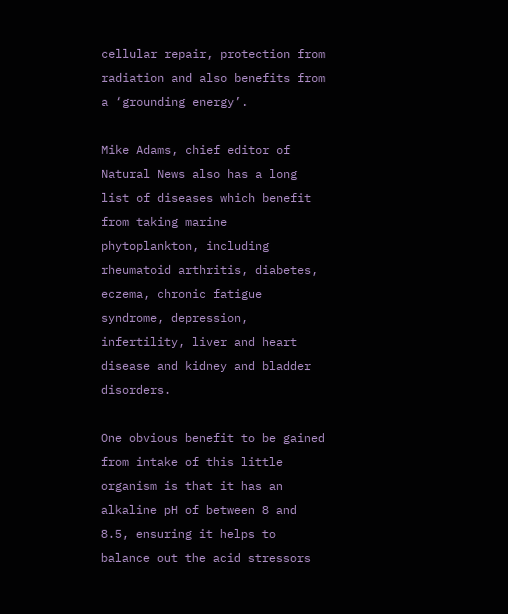cellular repair, protection from radiation and also benefits from a ‘grounding energy’.

Mike Adams, chief editor of Natural News also has a long list of diseases which benefit from taking marine phytoplankton, including rheumatoid arthritis, diabetes, eczema, chronic fatigue syndrome, depression, infertility, liver and heart disease and kidney and bladder disorders.

One obvious benefit to be gained from intake of this little organism is that it has an alkaline pH of between 8 and 8.5, ensuring it helps to balance out the acid stressors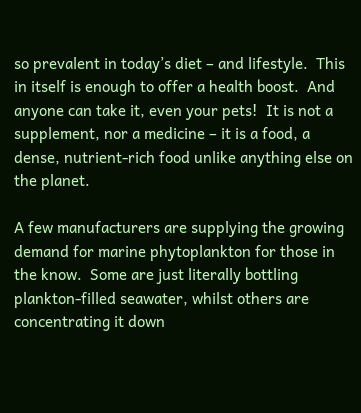so prevalent in today’s diet – and lifestyle.  This in itself is enough to offer a health boost.  And anyone can take it, even your pets!  It is not a supplement, nor a medicine – it is a food, a dense, nutrient-rich food unlike anything else on the planet.

A few manufacturers are supplying the growing demand for marine phytoplankton for those in the know.  Some are just literally bottling plankton-filled seawater, whilst others are concentrating it down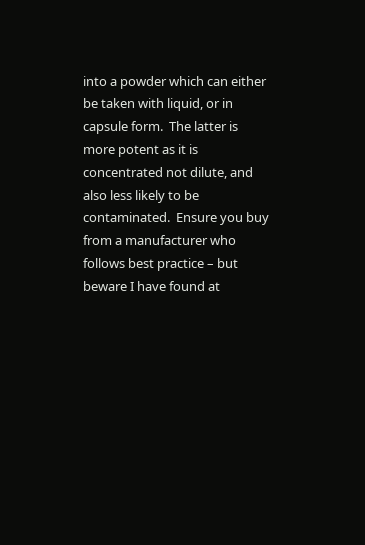into a powder which can either be taken with liquid, or in capsule form.  The latter is more potent as it is concentrated not dilute, and also less likely to be contaminated.  Ensure you buy from a manufacturer who follows best practice – but beware I have found at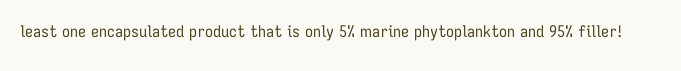least one encapsulated product that is only 5% marine phytoplankton and 95% filler!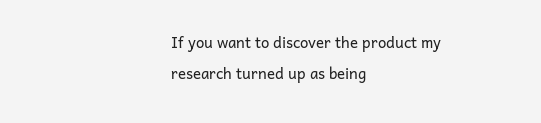If you want to discover the product my research turned up as being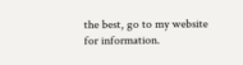the best, go to my website for information.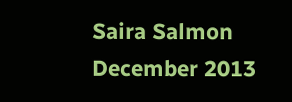Saira Salmon
December 2013